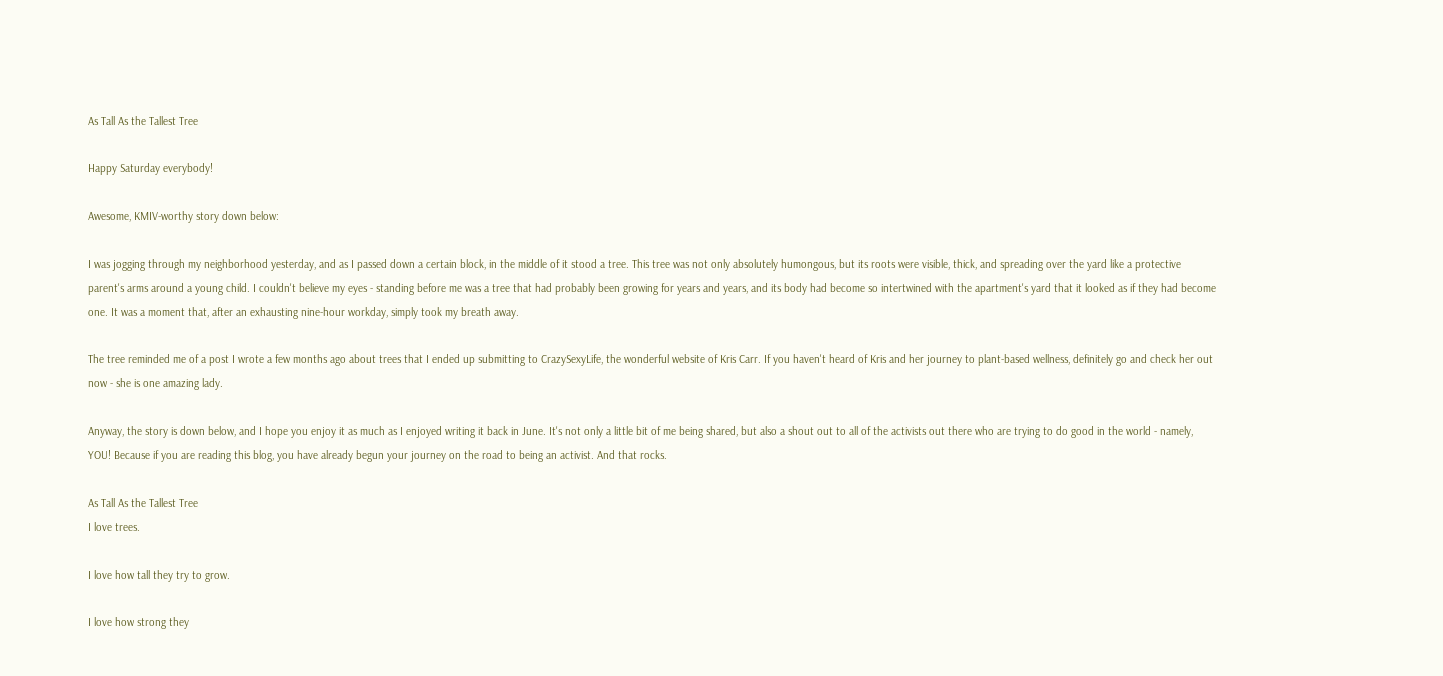As Tall As the Tallest Tree

Happy Saturday everybody!

Awesome, KMIV-worthy story down below:

I was jogging through my neighborhood yesterday, and as I passed down a certain block, in the middle of it stood a tree. This tree was not only absolutely humongous, but its roots were visible, thick, and spreading over the yard like a protective parent's arms around a young child. I couldn't believe my eyes - standing before me was a tree that had probably been growing for years and years, and its body had become so intertwined with the apartment's yard that it looked as if they had become one. It was a moment that, after an exhausting nine-hour workday, simply took my breath away.

The tree reminded me of a post I wrote a few months ago about trees that I ended up submitting to CrazySexyLife, the wonderful website of Kris Carr. If you haven't heard of Kris and her journey to plant-based wellness, definitely go and check her out now - she is one amazing lady.

Anyway, the story is down below, and I hope you enjoy it as much as I enjoyed writing it back in June. It's not only a little bit of me being shared, but also a shout out to all of the activists out there who are trying to do good in the world - namely, YOU! Because if you are reading this blog, you have already begun your journey on the road to being an activist. And that rocks.

As Tall As the Tallest Tree
I love trees.

I love how tall they try to grow.

I love how strong they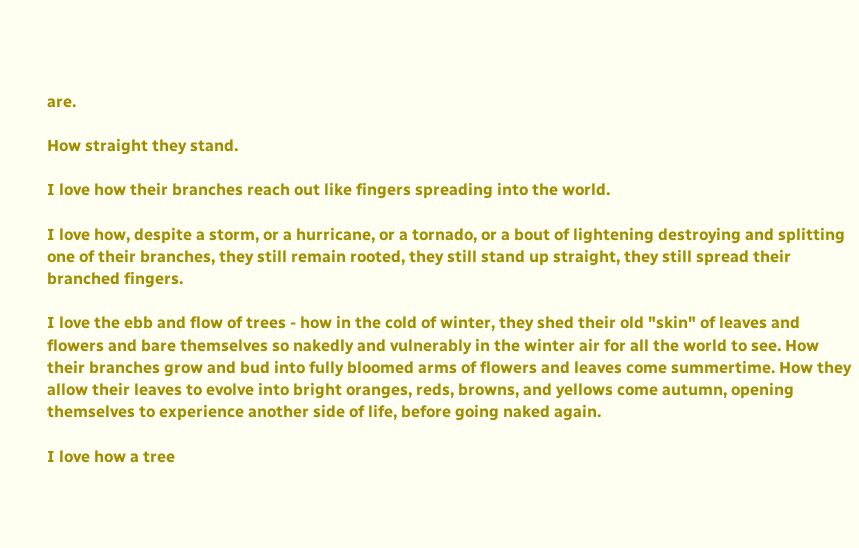are.

How straight they stand.

I love how their branches reach out like fingers spreading into the world.

I love how, despite a storm, or a hurricane, or a tornado, or a bout of lightening destroying and splitting one of their branches, they still remain rooted, they still stand up straight, they still spread their branched fingers.

I love the ebb and flow of trees - how in the cold of winter, they shed their old "skin" of leaves and flowers and bare themselves so nakedly and vulnerably in the winter air for all the world to see. How their branches grow and bud into fully bloomed arms of flowers and leaves come summertime. How they allow their leaves to evolve into bright oranges, reds, browns, and yellows come autumn, opening themselves to experience another side of life, before going naked again.

I love how a tree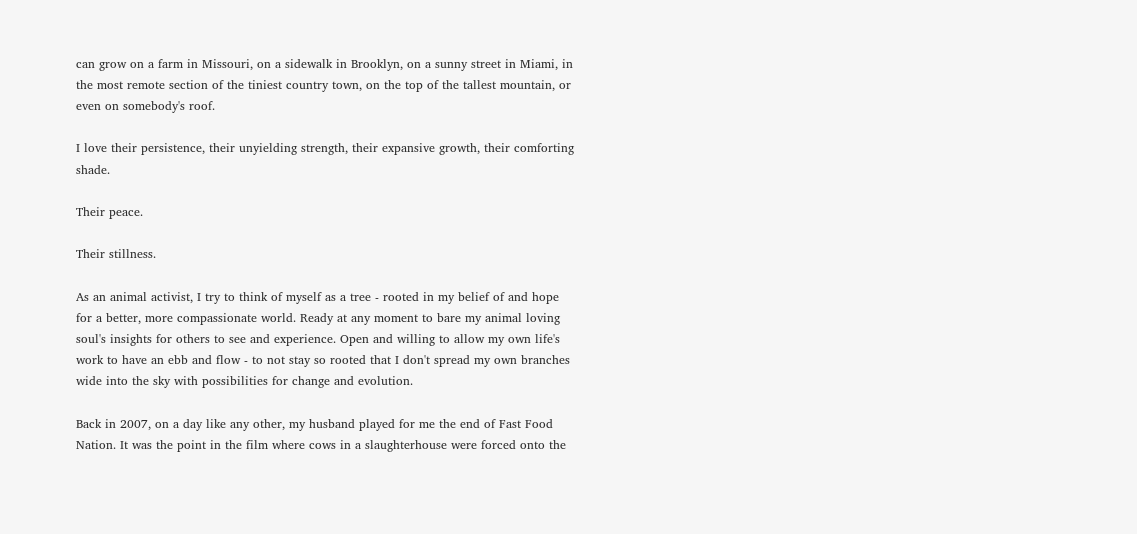can grow on a farm in Missouri, on a sidewalk in Brooklyn, on a sunny street in Miami, in the most remote section of the tiniest country town, on the top of the tallest mountain, or even on somebody's roof.

I love their persistence, their unyielding strength, their expansive growth, their comforting shade.

Their peace.

Their stillness.

As an animal activist, I try to think of myself as a tree - rooted in my belief of and hope for a better, more compassionate world. Ready at any moment to bare my animal loving soul's insights for others to see and experience. Open and willing to allow my own life's work to have an ebb and flow - to not stay so rooted that I don't spread my own branches wide into the sky with possibilities for change and evolution.

Back in 2007, on a day like any other, my husband played for me the end of Fast Food Nation. It was the point in the film where cows in a slaughterhouse were forced onto the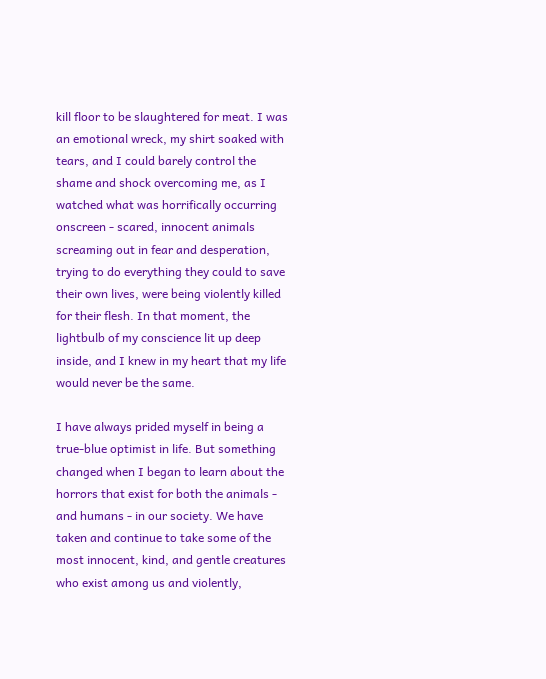kill floor to be slaughtered for meat. I was an emotional wreck, my shirt soaked with tears, and I could barely control the shame and shock overcoming me, as I watched what was horrifically occurring onscreen - scared, innocent animals screaming out in fear and desperation, trying to do everything they could to save their own lives, were being violently killed for their flesh. In that moment, the lightbulb of my conscience lit up deep inside, and I knew in my heart that my life would never be the same.

I have always prided myself in being a true-blue optimist in life. But something changed when I began to learn about the horrors that exist for both the animals - and humans - in our society. We have taken and continue to take some of the most innocent, kind, and gentle creatures who exist among us and violently,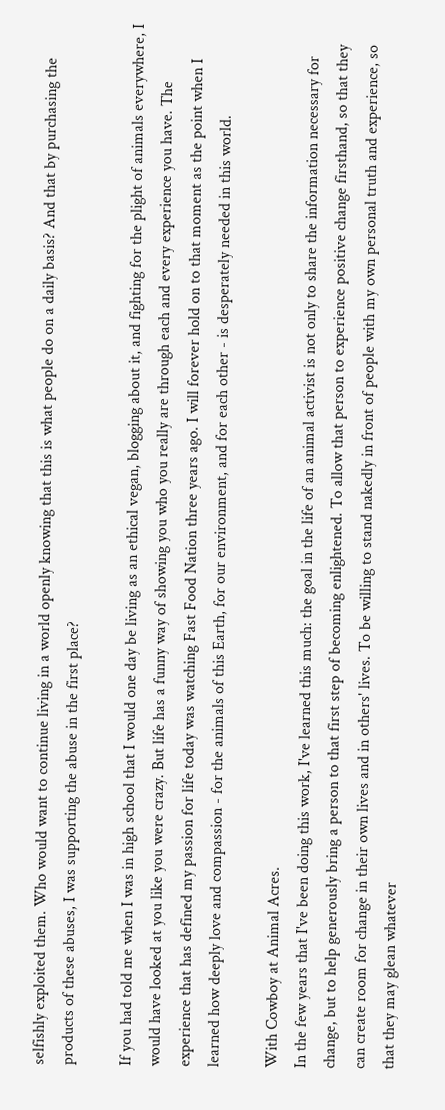selfishly exploited them. Who would want to continue living in a world openly knowing that this is what people do on a daily basis? And that by purchasing the products of these abuses, I was supporting the abuse in the first place?

If you had told me when I was in high school that I would one day be living as an ethical vegan, blogging about it, and fighting for the plight of animals everywhere, I would have looked at you like you were crazy. But life has a funny way of showing you who you really are through each and every experience you have. The experience that has defined my passion for life today was watching Fast Food Nation three years ago. I will forever hold on to that moment as the point when I learned how deeply love and compassion - for the animals of this Earth, for our environment, and for each other - is desperately needed in this world.

With Cowboy at Animal Acres.
In the few years that I've been doing this work, I've learned this much: the goal in the life of an animal activist is not only to share the information necessary for change, but to help generously bring a person to that first step of becoming enlightened. To allow that person to experience positive change firsthand, so that they can create room for change in their own lives and in others' lives. To be willing to stand nakedly in front of people with my own personal truth and experience, so that they may glean whatever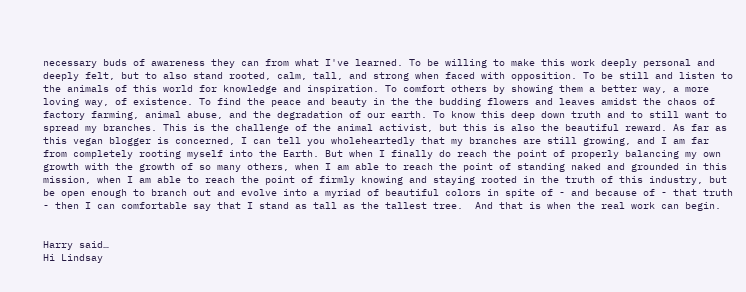necessary buds of awareness they can from what I've learned. To be willing to make this work deeply personal and deeply felt, but to also stand rooted, calm, tall, and strong when faced with opposition. To be still and listen to the animals of this world for knowledge and inspiration. To comfort others by showing them a better way, a more loving way, of existence. To find the peace and beauty in the the budding flowers and leaves amidst the chaos of factory farming, animal abuse, and the degradation of our earth. To know this deep down truth and to still want to spread my branches. This is the challenge of the animal activist, but this is also the beautiful reward. As far as this vegan blogger is concerned, I can tell you wholeheartedly that my branches are still growing, and I am far from completely rooting myself into the Earth. But when I finally do reach the point of properly balancing my own growth with the growth of so many others, when I am able to reach the point of standing naked and grounded in this mission, when I am able to reach the point of firmly knowing and staying rooted in the truth of this industry, but be open enough to branch out and evolve into a myriad of beautiful colors in spite of - and because of - that truth - then I can comfortable say that I stand as tall as the tallest tree.  And that is when the real work can begin.


Harry said…
Hi Lindsay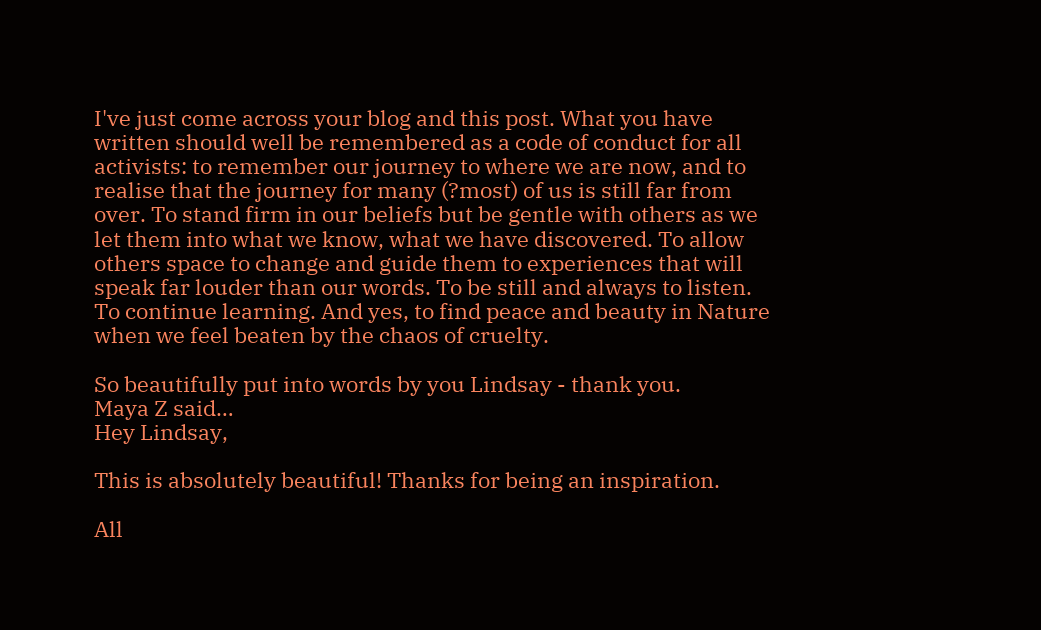I've just come across your blog and this post. What you have written should well be remembered as a code of conduct for all activists: to remember our journey to where we are now, and to realise that the journey for many (?most) of us is still far from over. To stand firm in our beliefs but be gentle with others as we let them into what we know, what we have discovered. To allow others space to change and guide them to experiences that will speak far louder than our words. To be still and always to listen. To continue learning. And yes, to find peace and beauty in Nature when we feel beaten by the chaos of cruelty.

So beautifully put into words by you Lindsay - thank you.
Maya Z said…
Hey Lindsay,

This is absolutely beautiful! Thanks for being an inspiration.

All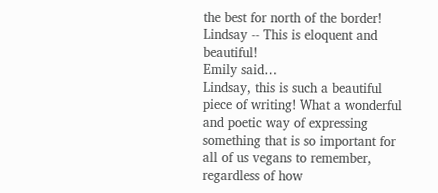the best for north of the border!
Lindsay -- This is eloquent and beautiful!
Emily said…
Lindsay, this is such a beautiful piece of writing! What a wonderful and poetic way of expressing something that is so important for all of us vegans to remember, regardless of how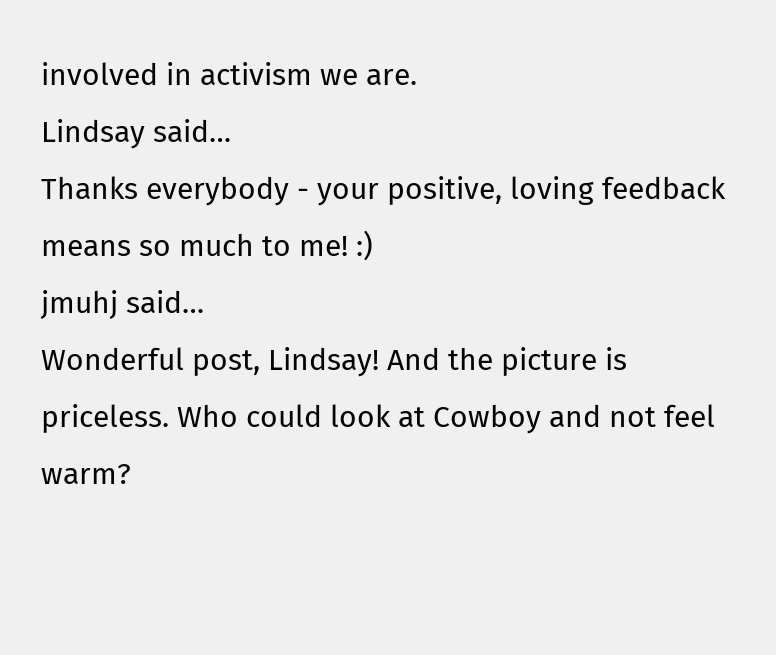involved in activism we are.
Lindsay said…
Thanks everybody - your positive, loving feedback means so much to me! :)
jmuhj said…
Wonderful post, Lindsay! And the picture is priceless. Who could look at Cowboy and not feel warm?